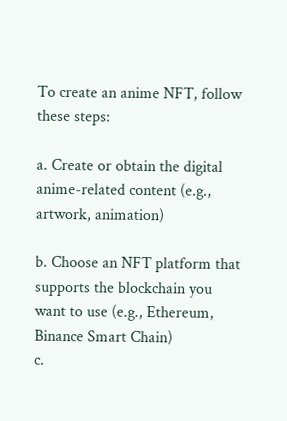To create an anime NFT, follow these steps:

a. Create or obtain the digital anime-related content (e.g., artwork, animation)

b. Choose an NFT platform that supports the blockchain you want to use (e.g., Ethereum, Binance Smart Chain)
c.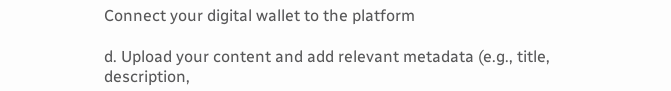Connect your digital wallet to the platform

d. Upload your content and add relevant metadata (e.g., title, description,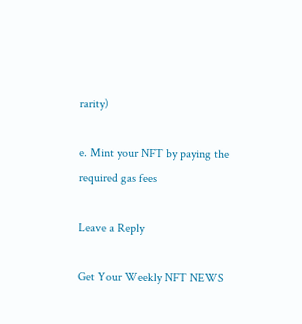rarity)

e. Mint your NFT by paying the required gas fees

Leave a Reply

Get Your Weekly NFT NEWS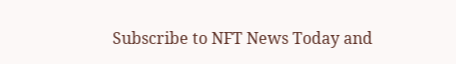Subscribe to NFT News Today and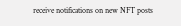receive notifications on new NFT posts